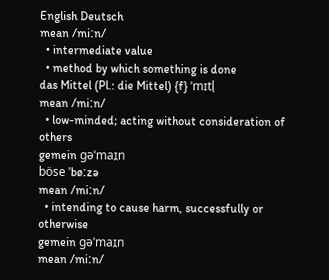English Deutsch
mean /miːn/
  • intermediate value
  • method by which something is done
das Mittel (Pl.: die Mittel) {f} ˈmɪtl̩
mean /miːn/
  • low-minded; acting without consideration of others
gemein ɡəˈmaɪ̯n
böse ˈbøːzə
mean /miːn/
  • intending to cause harm, successfully or otherwise
gemein ɡəˈmaɪ̯n
mean /miːn/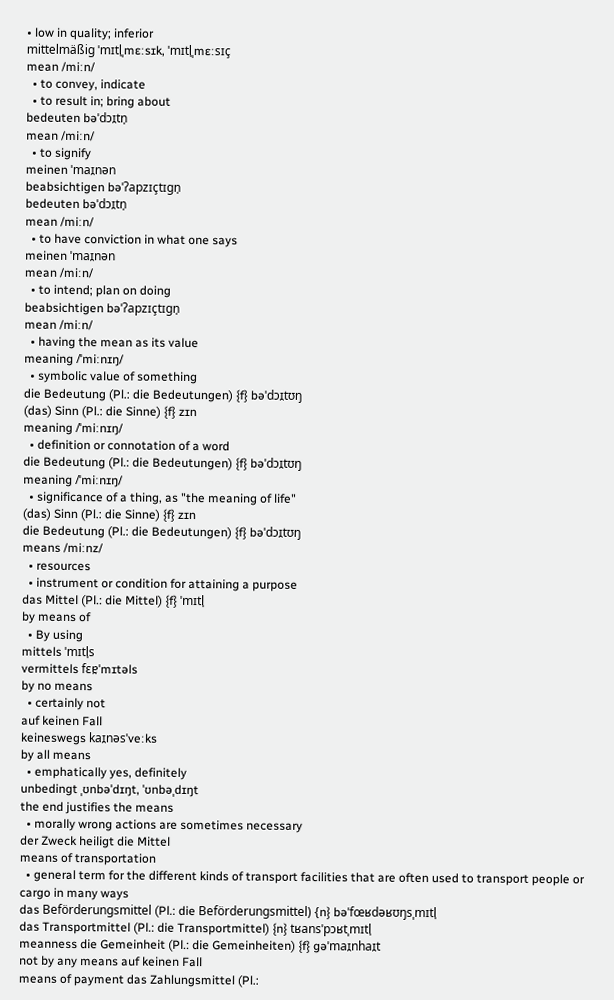• low in quality; inferior
mittelmäßig ˈmɪtl̩ˌmɛːsɪk, ˈmɪtl̩ˌmɛːsɪç
mean /miːn/
  • to convey, indicate
  • to result in; bring about
bedeuten bəˈdɔɪ̯tn̩
mean /miːn/
  • to signify
meinen ˈmaɪ̯nən
beabsichtigen bəˈʔapzɪçtɪɡn̩
bedeuten bəˈdɔɪ̯tn̩
mean /miːn/
  • to have conviction in what one says
meinen ˈmaɪ̯nən
mean /miːn/
  • to intend; plan on doing
beabsichtigen bəˈʔapzɪçtɪɡn̩
mean /miːn/
  • having the mean as its value
meaning /ˈmiːnɪŋ/
  • symbolic value of something
die Bedeutung (Pl.: die Bedeutungen) {f} bəˈdɔɪ̯tʊŋ
(das) Sinn (Pl.: die Sinne) {f} zɪn
meaning /ˈmiːnɪŋ/
  • definition or connotation of a word
die Bedeutung (Pl.: die Bedeutungen) {f} bəˈdɔɪ̯tʊŋ
meaning /ˈmiːnɪŋ/
  • significance of a thing, as "the meaning of life"
(das) Sinn (Pl.: die Sinne) {f} zɪn
die Bedeutung (Pl.: die Bedeutungen) {f} bəˈdɔɪ̯tʊŋ
means /miːnz/
  • resources
  • instrument or condition for attaining a purpose
das Mittel (Pl.: die Mittel) {f} ˈmɪtl̩
by means of
  • By using
mittels ˈmɪtl̩s
vermittels fɛɐ̯ˈmɪtəls
by no means
  • certainly not
auf keinen Fall
keineswegs kaɪ̯nəsˈveːks
by all means
  • emphatically yes, definitely
unbedingt ˌʊnbəˈdɪŋt, ˈʊnbəˌdɪŋt
the end justifies the means
  • morally wrong actions are sometimes necessary
der Zweck heiligt die Mittel
means of transportation
  • general term for the different kinds of transport facilities that are often used to transport people or cargo in many ways
das Beförderungsmittel (Pl.: die Beförderungsmittel) {n} bəˈfœʁdəʁʊŋsˌmɪtl̩
das Transportmittel (Pl.: die Transportmittel) {n} tʁansˈpɔʁtˌmɪtl̩
meanness die Gemeinheit (Pl.: die Gemeinheiten) {f} ɡəˈmaɪ̯nhaɪ̯t
not by any means auf keinen Fall
means of payment das Zahlungsmittel (Pl.: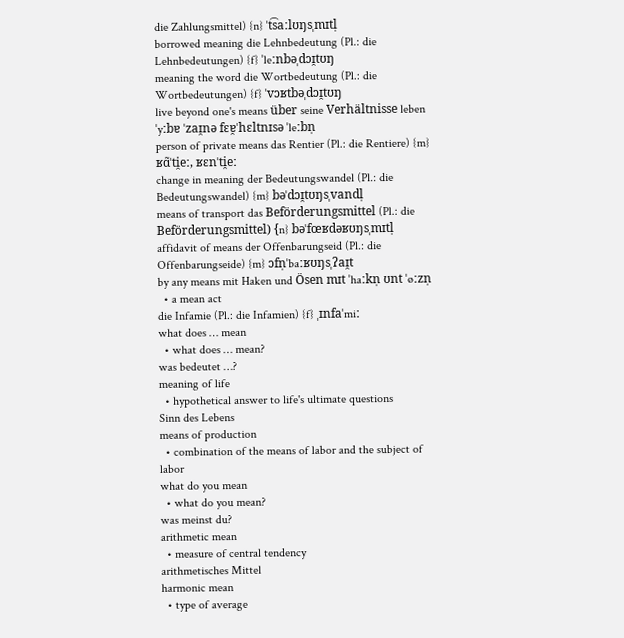die Zahlungsmittel) {n} ˈt͡saːlʊŋsˌmɪtl̩
borrowed meaning die Lehnbedeutung (Pl.: die Lehnbedeutungen) {f} ˈleːnbəˌdɔɪ̯tʊŋ
meaning the word die Wortbedeutung (Pl.: die Wortbedeutungen) {f} ˈvɔʁtbəˌdɔɪ̯tʊŋ
live beyond one's means über seine Verhältnisse leben ˈyːbɐ ˈzaɪ̯nə fɛɐ̯ˈhɛltnɪsə ˈleːbn̩
person of private means das Rentier (Pl.: die Rentiere) {m} ʁɑ̃ˈti̯eː, ʁɛnˈti̯eː
change in meaning der Bedeutungswandel (Pl.: die Bedeutungswandel) {m} bəˈdɔɪ̯tʊŋsˌvandl̩
means of transport das Beförderungsmittel (Pl.: die Beförderungsmittel) {n} bəˈfœʁdəʁʊŋsˌmɪtl̩
affidavit of means der Offenbarungseid (Pl.: die Offenbarungseide) {m} ɔfn̩ˈbaːʁʊŋsˌʔaɪ̯t
by any means mit Haken und Ösen mɪt ˈhaːkn̩ ʊnt ˈøːzn̩
  • a mean act
die Infamie (Pl.: die Infamien) {f} ˌɪnfaˈmiː
what does … mean
  • what does … mean?
was bedeutet …?
meaning of life
  • hypothetical answer to life's ultimate questions
Sinn des Lebens
means of production
  • combination of the means of labor and the subject of labor
what do you mean
  • what do you mean?
was meinst du?
arithmetic mean
  • measure of central tendency
arithmetisches Mittel
harmonic mean
  • type of average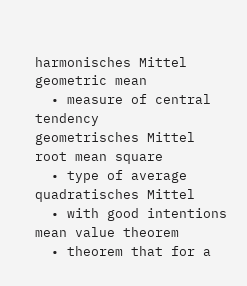harmonisches Mittel
geometric mean
  • measure of central tendency
geometrisches Mittel
root mean square
  • type of average
quadratisches Mittel
  • with good intentions
mean value theorem
  • theorem that for a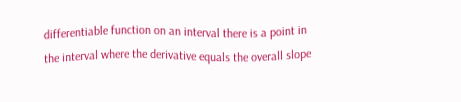differentiable function on an interval there is a point in the interval where the derivative equals the overall slope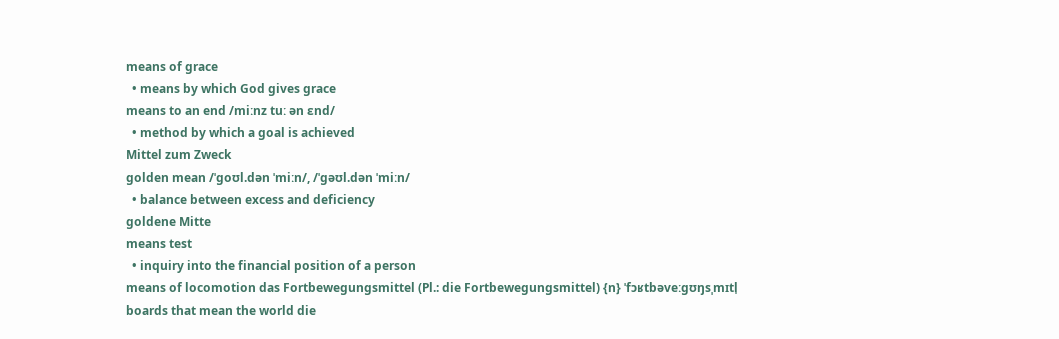means of grace
  • means by which God gives grace
means to an end /miːnz tuː ən ɛnd/
  • method by which a goal is achieved
Mittel zum Zweck
golden mean /ˈɡoʊl.dən ˈmiːn/, /ˈɡəʊl.dən ˈmiːn/
  • balance between excess and deficiency
goldene Mitte
means test
  • inquiry into the financial position of a person
means of locomotion das Fortbewegungsmittel (Pl.: die Fortbewegungsmittel) {n} ˈfɔʁtbəveːɡʊŋsˌmɪtl̩
boards that mean the world die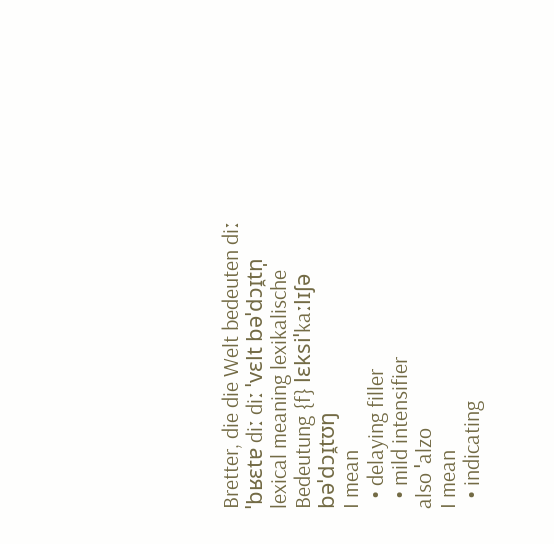Bretter, die die Welt bedeuten diː ˈbʁɛtɐ diː diː ˈvɛlt bəˈdɔɪ̯tn̩
lexical meaning lexikalische Bedeutung {f} lɛksiˈkaːlɪʃə bəˈdɔɪ̯tʊŋ
I mean
  • delaying filler
  • mild intensifier
also ˈalzo
I mean
  • indicating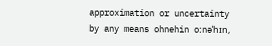approximation or uncertainty
by any means ohnehin oːnəˈhɪn,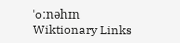ˈoːnəhɪn
Wiktionary Links